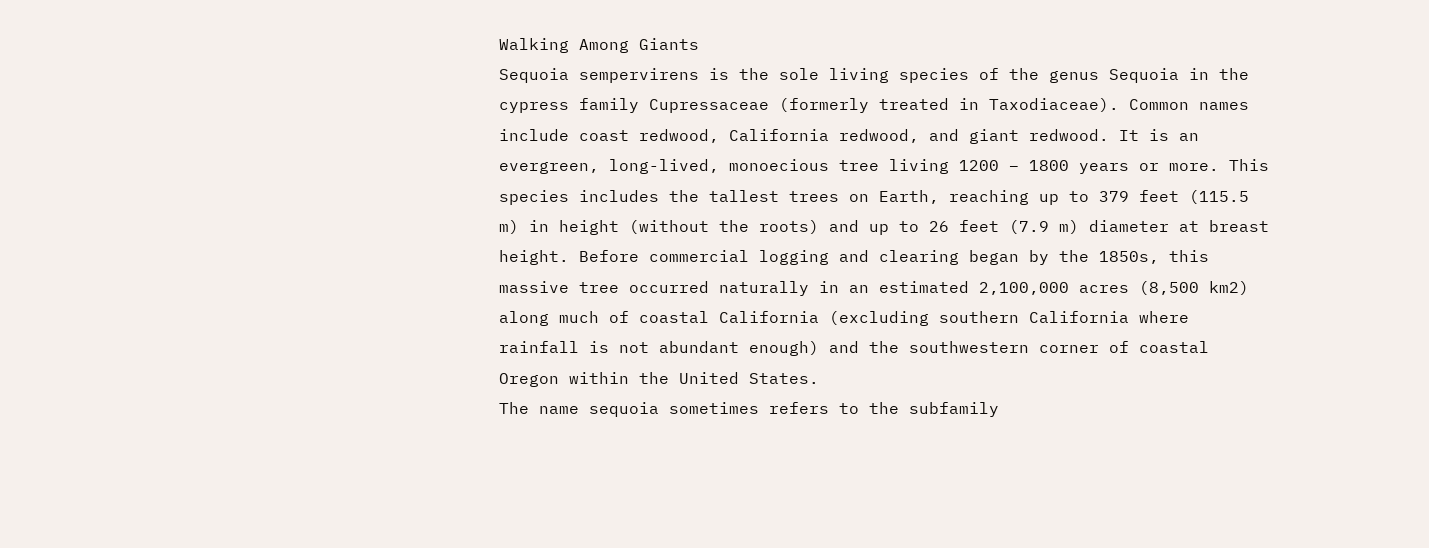Walking Among Giants
Sequoia sempervirens is the sole living species of the genus Sequoia in the cypress family Cupressaceae (formerly treated in Taxodiaceae). Common names include coast redwood, California redwood, and giant redwood. It is an evergreen, long-lived, monoecious tree living 1200 – 1800 years or more. This species includes the tallest trees on Earth, reaching up to 379 feet (115.5 m) in height (without the roots) and up to 26 feet (7.9 m) diameter at breast height. Before commercial logging and clearing began by the 1850s, this massive tree occurred naturally in an estimated 2,100,000 acres (8,500 km2) along much of coastal California (excluding southern California where rainfall is not abundant enough) and the southwestern corner of coastal Oregon within the United States.
The name sequoia sometimes refers to the subfamily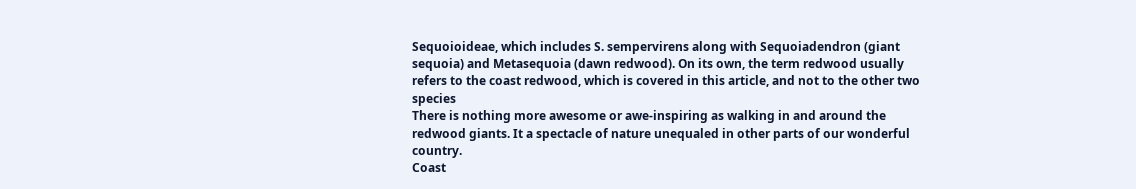Sequoioideae, which includes S. sempervirens along with Sequoiadendron (giant sequoia) and Metasequoia (dawn redwood). On its own, the term redwood usually refers to the coast redwood, which is covered in this article, and not to the other two species
There is nothing more awesome or awe-inspiring as walking in and around the redwood giants. It a spectacle of nature unequaled in other parts of our wonderful country.
Coast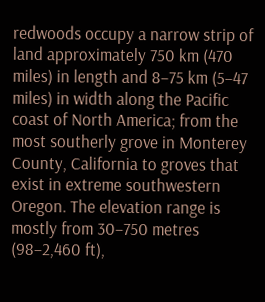redwoods occupy a narrow strip of land approximately 750 km (470 miles) in length and 8–75 km (5–47 miles) in width along the Pacific coast of North America; from the most southerly grove in Monterey County, California to groves that exist in extreme southwestern Oregon. The elevation range is mostly from 30–750 metres (98–2,460 ft),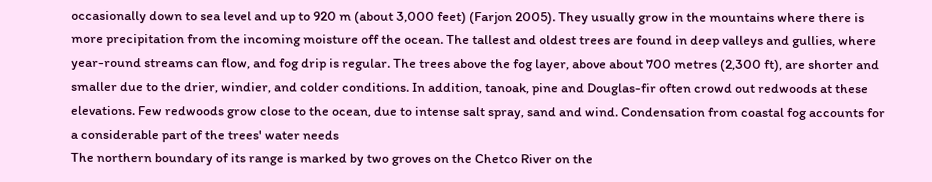occasionally down to sea level and up to 920 m (about 3,000 feet) (Farjon 2005). They usually grow in the mountains where there is more precipitation from the incoming moisture off the ocean. The tallest and oldest trees are found in deep valleys and gullies, where year-round streams can flow, and fog drip is regular. The trees above the fog layer, above about 700 metres (2,300 ft), are shorter and smaller due to the drier, windier, and colder conditions. In addition, tanoak, pine and Douglas-fir often crowd out redwoods at these elevations. Few redwoods grow close to the ocean, due to intense salt spray, sand and wind. Condensation from coastal fog accounts for a considerable part of the trees' water needs
The northern boundary of its range is marked by two groves on the Chetco River on the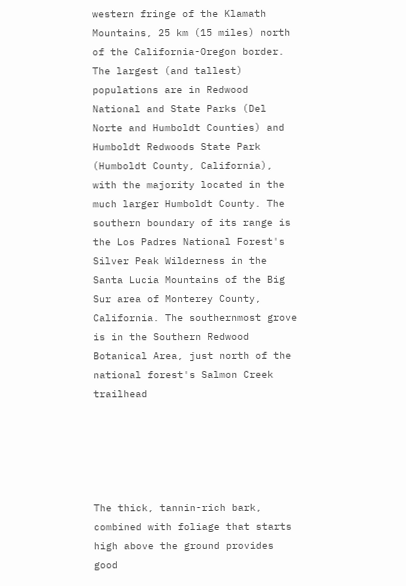western fringe of the Klamath Mountains, 25 km (15 miles) north of the California-Oregon border. The largest (and tallest) populations are in Redwood National and State Parks (Del Norte and Humboldt Counties) and Humboldt Redwoods State Park (Humboldt County, California), with the majority located in the much larger Humboldt County. The southern boundary of its range is the Los Padres National Forest's Silver Peak Wilderness in the Santa Lucia Mountains of the Big Sur area of Monterey County, California. The southernmost grove is in the Southern Redwood Botanical Area, just north of the national forest's Salmon Creek trailhead





The thick, tannin-rich bark, combined with foliage that starts high above the ground provides good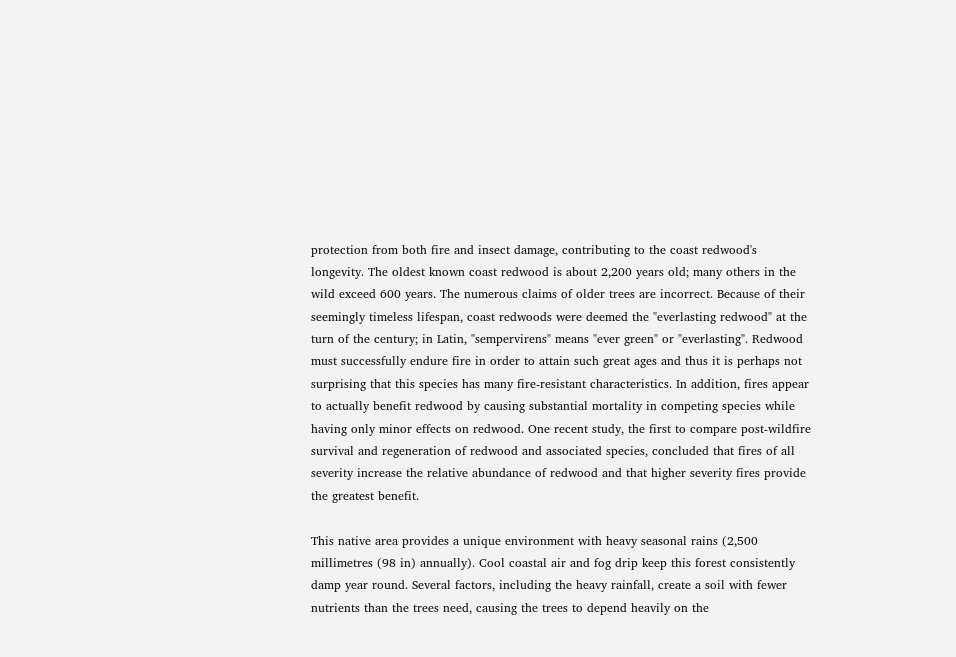protection from both fire and insect damage, contributing to the coast redwood's longevity. The oldest known coast redwood is about 2,200 years old; many others in the wild exceed 600 years. The numerous claims of older trees are incorrect. Because of their seemingly timeless lifespan, coast redwoods were deemed the "everlasting redwood" at the turn of the century; in Latin, "sempervirens" means "ever green" or "everlasting". Redwood must successfully endure fire in order to attain such great ages and thus it is perhaps not surprising that this species has many fire-resistant characteristics. In addition, fires appear to actually benefit redwood by causing substantial mortality in competing species while having only minor effects on redwood. One recent study, the first to compare post-wildfire survival and regeneration of redwood and associated species, concluded that fires of all severity increase the relative abundance of redwood and that higher severity fires provide the greatest benefit.

This native area provides a unique environment with heavy seasonal rains (2,500 millimetres (98 in) annually). Cool coastal air and fog drip keep this forest consistently damp year round. Several factors, including the heavy rainfall, create a soil with fewer nutrients than the trees need, causing the trees to depend heavily on the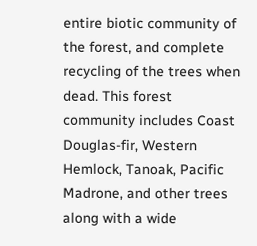entire biotic community of the forest, and complete recycling of the trees when dead. This forest community includes Coast Douglas-fir, Western Hemlock, Tanoak, Pacific Madrone, and other trees along with a wide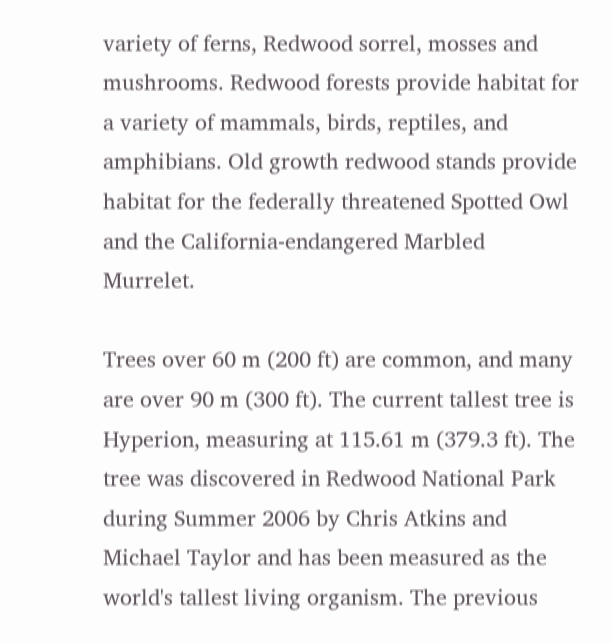variety of ferns, Redwood sorrel, mosses and mushrooms. Redwood forests provide habitat for a variety of mammals, birds, reptiles, and amphibians. Old growth redwood stands provide habitat for the federally threatened Spotted Owl and the California-endangered Marbled Murrelet.

Trees over 60 m (200 ft) are common, and many are over 90 m (300 ft). The current tallest tree is Hyperion, measuring at 115.61 m (379.3 ft). The tree was discovered in Redwood National Park during Summer 2006 by Chris Atkins and Michael Taylor and has been measured as the world's tallest living organism. The previous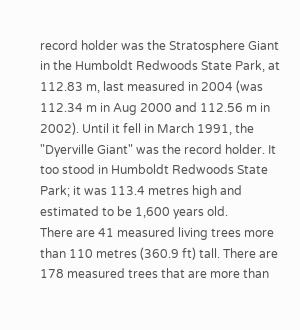record holder was the Stratosphere Giant in the Humboldt Redwoods State Park, at 112.83 m, last measured in 2004 (was 112.34 m in Aug 2000 and 112.56 m in 2002). Until it fell in March 1991, the "Dyerville Giant" was the record holder. It too stood in Humboldt Redwoods State Park; it was 113.4 metres high and estimated to be 1,600 years old.
There are 41 measured living trees more than 110 metres (360.9 ft) tall. There are 178 measured trees that are more than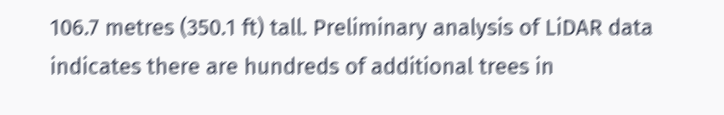106.7 metres (350.1 ft) tall. Preliminary analysis of LiDAR data indicates there are hundreds of additional trees in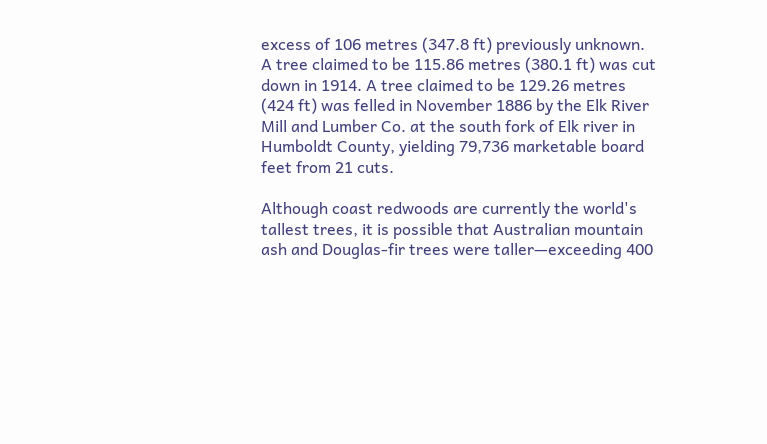excess of 106 metres (347.8 ft) previously unknown.
A tree claimed to be 115.86 metres (380.1 ft) was cut down in 1914. A tree claimed to be 129.26 metres (424 ft) was felled in November 1886 by the Elk River Mill and Lumber Co. at the south fork of Elk river in Humboldt County, yielding 79,736 marketable board feet from 21 cuts.

Although coast redwoods are currently the world's tallest trees, it is possible that Australian mountain ash and Douglas-fir trees were taller—exceeding 400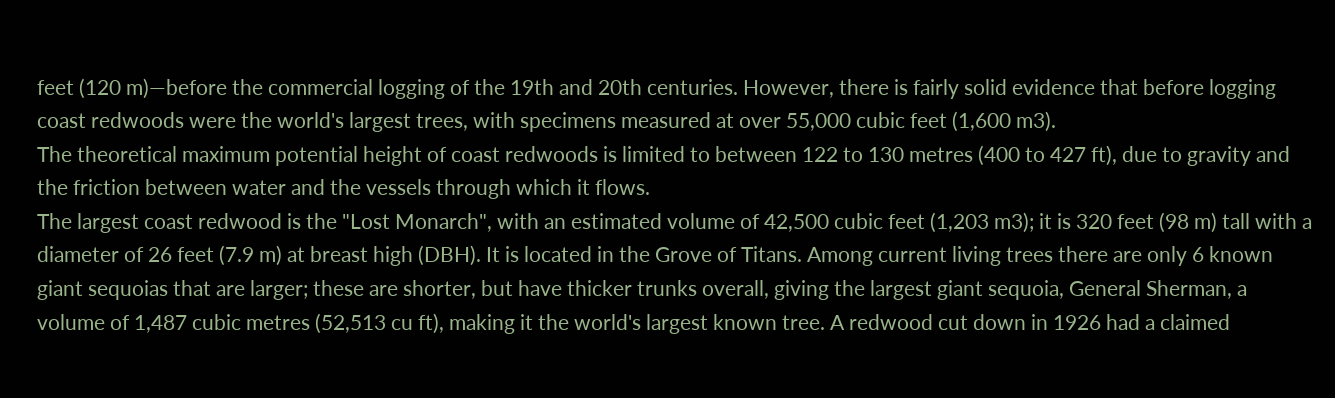feet (120 m)—before the commercial logging of the 19th and 20th centuries. However, there is fairly solid evidence that before logging coast redwoods were the world's largest trees, with specimens measured at over 55,000 cubic feet (1,600 m3).
The theoretical maximum potential height of coast redwoods is limited to between 122 to 130 metres (400 to 427 ft), due to gravity and the friction between water and the vessels through which it flows.
The largest coast redwood is the "Lost Monarch", with an estimated volume of 42,500 cubic feet (1,203 m3); it is 320 feet (98 m) tall with a diameter of 26 feet (7.9 m) at breast high (DBH). It is located in the Grove of Titans. Among current living trees there are only 6 known giant sequoias that are larger; these are shorter, but have thicker trunks overall, giving the largest giant sequoia, General Sherman, a volume of 1,487 cubic metres (52,513 cu ft), making it the world's largest known tree. A redwood cut down in 1926 had a claimed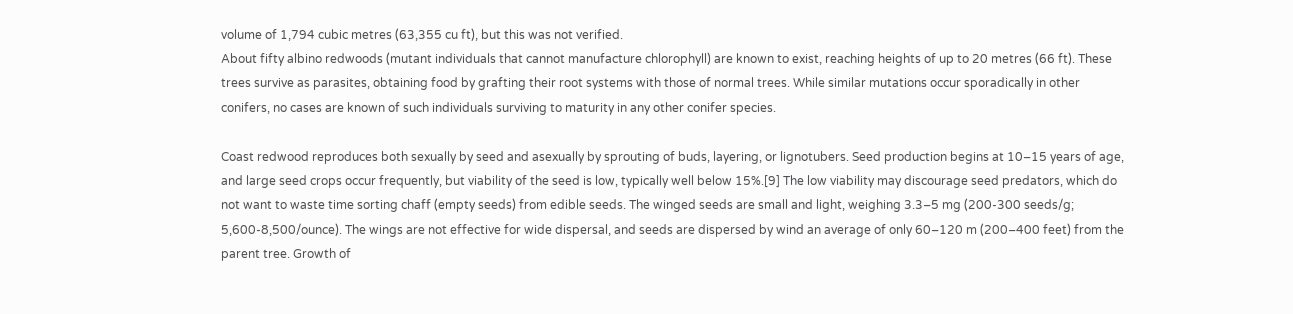volume of 1,794 cubic metres (63,355 cu ft), but this was not verified.
About fifty albino redwoods (mutant individuals that cannot manufacture chlorophyll) are known to exist, reaching heights of up to 20 metres (66 ft). These trees survive as parasites, obtaining food by grafting their root systems with those of normal trees. While similar mutations occur sporadically in other conifers, no cases are known of such individuals surviving to maturity in any other conifer species.

Coast redwood reproduces both sexually by seed and asexually by sprouting of buds, layering, or lignotubers. Seed production begins at 10–15 years of age, and large seed crops occur frequently, but viability of the seed is low, typically well below 15%.[9] The low viability may discourage seed predators, which do not want to waste time sorting chaff (empty seeds) from edible seeds. The winged seeds are small and light, weighing 3.3–5 mg (200-300 seeds/g; 5,600-8,500/ounce). The wings are not effective for wide dispersal, and seeds are dispersed by wind an average of only 60–120 m (200–400 feet) from the parent tree. Growth of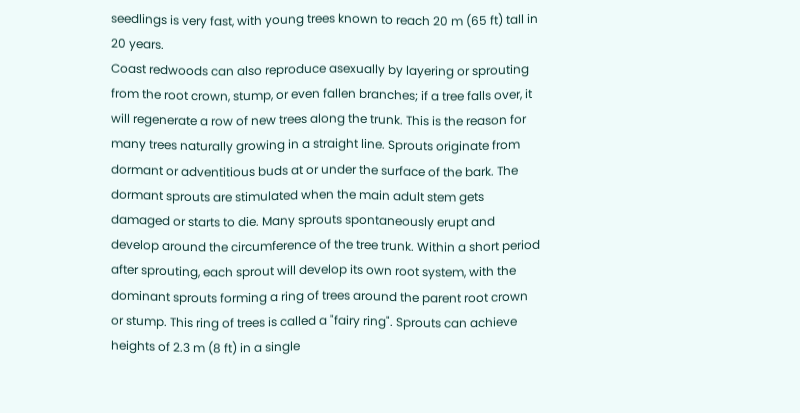seedlings is very fast, with young trees known to reach 20 m (65 ft) tall in 20 years.
Coast redwoods can also reproduce asexually by layering or sprouting from the root crown, stump, or even fallen branches; if a tree falls over, it will regenerate a row of new trees along the trunk. This is the reason for many trees naturally growing in a straight line. Sprouts originate from dormant or adventitious buds at or under the surface of the bark. The dormant sprouts are stimulated when the main adult stem gets damaged or starts to die. Many sprouts spontaneously erupt and develop around the circumference of the tree trunk. Within a short period after sprouting, each sprout will develop its own root system, with the dominant sprouts forming a ring of trees around the parent root crown or stump. This ring of trees is called a "fairy ring". Sprouts can achieve heights of 2.3 m (8 ft) in a single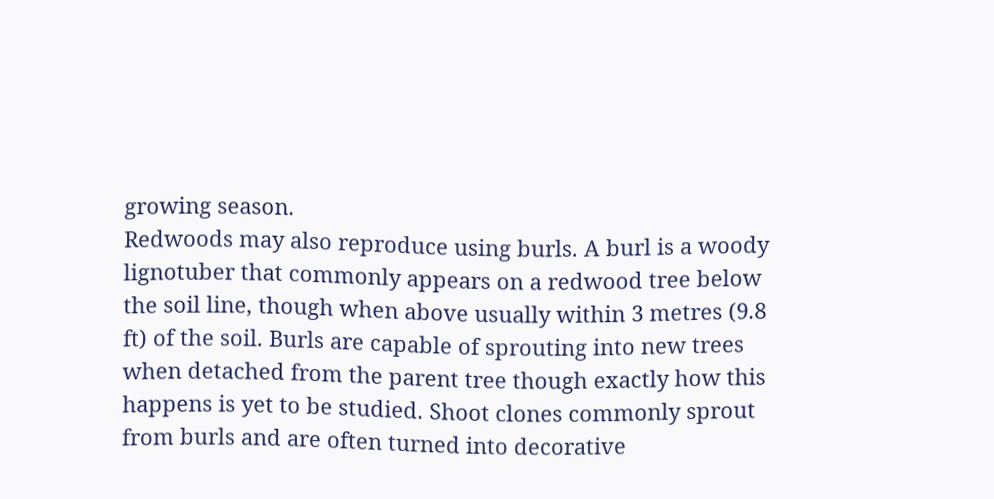growing season.
Redwoods may also reproduce using burls. A burl is a woody lignotuber that commonly appears on a redwood tree below the soil line, though when above usually within 3 metres (9.8 ft) of the soil. Burls are capable of sprouting into new trees when detached from the parent tree though exactly how this happens is yet to be studied. Shoot clones commonly sprout from burls and are often turned into decorative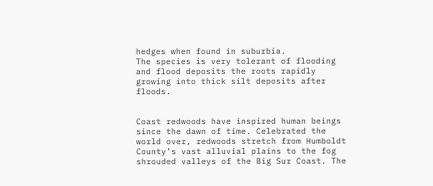hedges when found in suburbia.
The species is very tolerant of flooding and flood deposits the roots rapidly growing into thick silt deposits after floods.


Coast redwoods have inspired human beings since the dawn of time. Celebrated the world over, redwoods stretch from Humboldt County’s vast alluvial plains to the fog shrouded valleys of the Big Sur Coast. The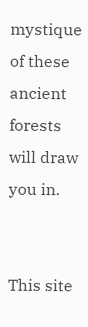mystique of these ancient forests will draw you in.


This site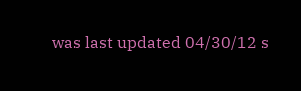was last updated 04/30/12 s